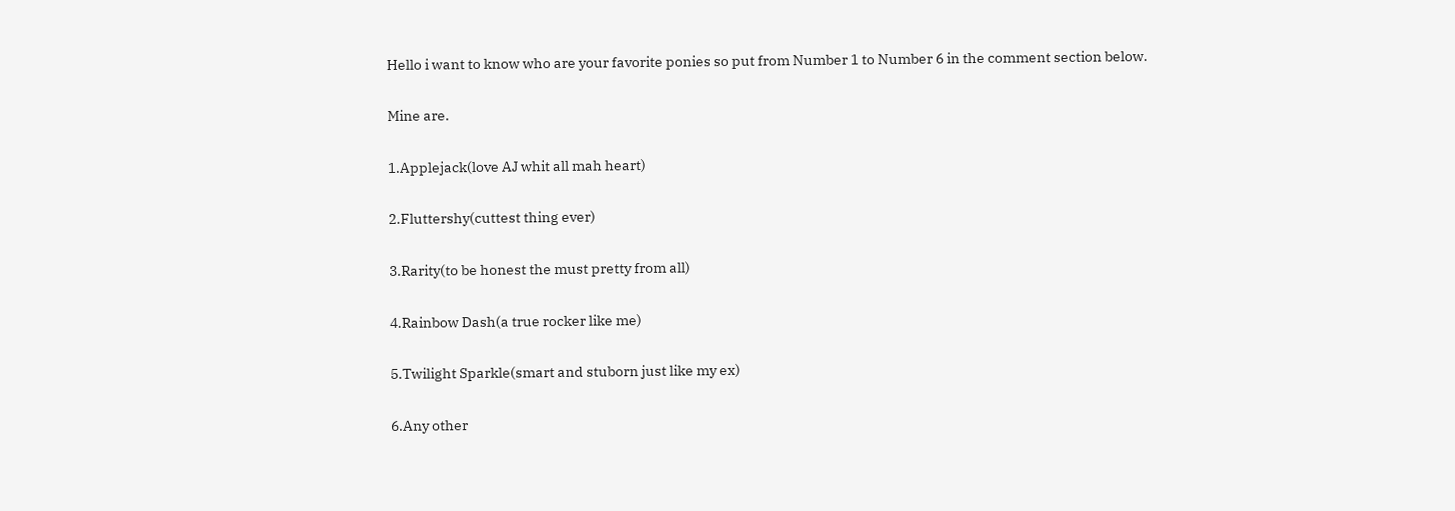Hello i want to know who are your favorite ponies so put from Number 1 to Number 6 in the comment section below.

Mine are.

1.Applejack(love AJ whit all mah heart)

2.Fluttershy(cuttest thing ever)

3.Rarity(to be honest the must pretty from all)

4.Rainbow Dash(a true rocker like me)

5.Twilight Sparkle(smart and stuborn just like my ex)

6.Any other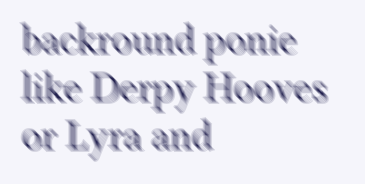backround ponie like Derpy Hooves or Lyra and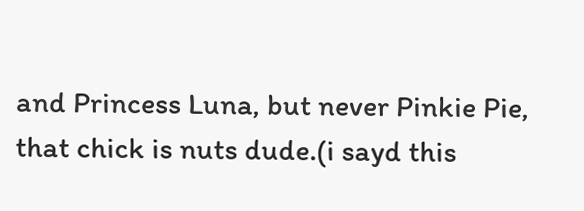and Princess Luna, but never Pinkie Pie, that chick is nuts dude.(i sayd this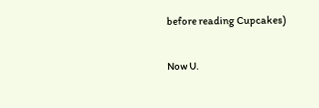before reading Cupcakes)

Now U.